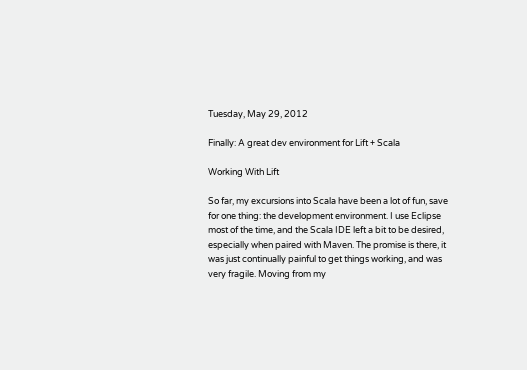Tuesday, May 29, 2012

Finally: A great dev environment for Lift + Scala

Working With Lift

So far, my excursions into Scala have been a lot of fun, save for one thing: the development environment. I use Eclipse most of the time, and the Scala IDE left a bit to be desired, especially when paired with Maven. The promise is there, it was just continually painful to get things working, and was very fragile. Moving from my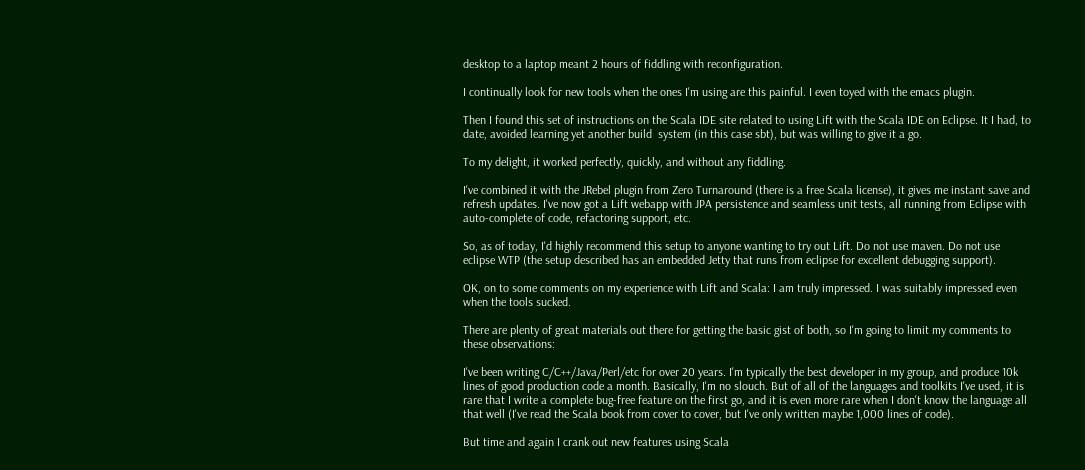desktop to a laptop meant 2 hours of fiddling with reconfiguration.

I continually look for new tools when the ones I'm using are this painful. I even toyed with the emacs plugin.

Then I found this set of instructions on the Scala IDE site related to using Lift with the Scala IDE on Eclipse. It I had, to date, avoided learning yet another build  system (in this case sbt), but was willing to give it a go.

To my delight, it worked perfectly, quickly, and without any fiddling.

I've combined it with the JRebel plugin from Zero Turnaround (there is a free Scala license), it gives me instant save and refresh updates. I've now got a Lift webapp with JPA persistence and seamless unit tests, all running from Eclipse with auto-complete of code, refactoring support, etc.

So, as of today, I'd highly recommend this setup to anyone wanting to try out Lift. Do not use maven. Do not use eclipse WTP (the setup described has an embedded Jetty that runs from eclipse for excellent debugging support).

OK, on to some comments on my experience with Lift and Scala: I am truly impressed. I was suitably impressed even when the tools sucked.

There are plenty of great materials out there for getting the basic gist of both, so I'm going to limit my comments to these observations:

I've been writing C/C++/Java/Perl/etc for over 20 years. I'm typically the best developer in my group, and produce 10k lines of good production code a month. Basically, I'm no slouch. But of all of the languages and toolkits I've used, it is rare that I write a complete bug-free feature on the first go, and it is even more rare when I don't know the language all that well (I've read the Scala book from cover to cover, but I've only written maybe 1,000 lines of code).

But time and again I crank out new features using Scala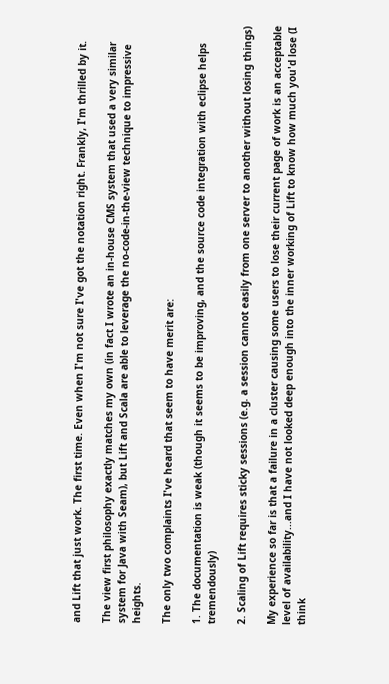and Lift that just work. The first time. Even when I'm not sure I've got the notation right. Frankly, I'm thrilled by it.

The view first philosophy exactly matches my own (in fact I wrote an in-house CMS system that used a very similar system for Java with Seam), but Lift and Scala are able to leverage the no-code-in-the-view technique to impressive heights.

The only two complaints I've heard that seem to have merit are:

1. The documentation is weak (though it seems to be improving, and the source code integration with eclipse helps tremendously)

2. Scaling of Lift requires sticky sessions (e.g. a session cannot easily from one server to another without losing things)

My experience so far is that a failure in a cluster causing some users to lose their current page of work is an acceptable level of availability...and I have not looked deep enough into the inner working of Lift to know how much you'd lose (I think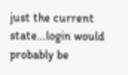just the current state...login would probably be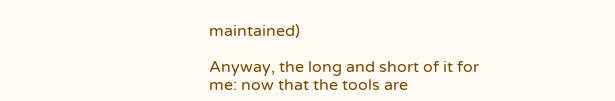maintained)

Anyway, the long and short of it for me: now that the tools are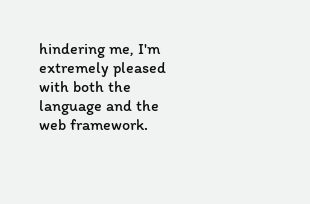hindering me, I'm extremely pleased with both the language and the web framework.